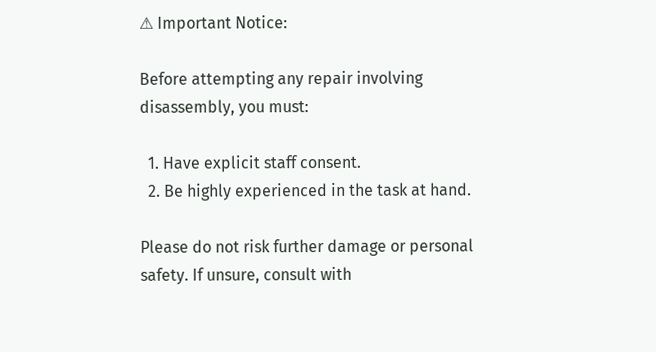⚠ Important Notice:

Before attempting any repair involving disassembly, you must:

  1. Have explicit staff consent.
  2. Be highly experienced in the task at hand.

Please do not risk further damage or personal safety. If unsure, consult with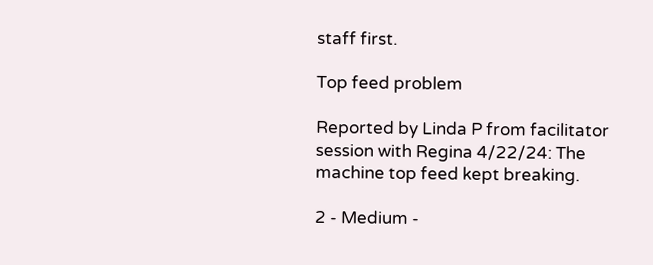staff first.

Top feed problem

Reported by Linda P from facilitator session with Regina 4/22/24: The machine top feed kept breaking.

2 - Medium -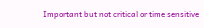Important but not critical or time sensitive